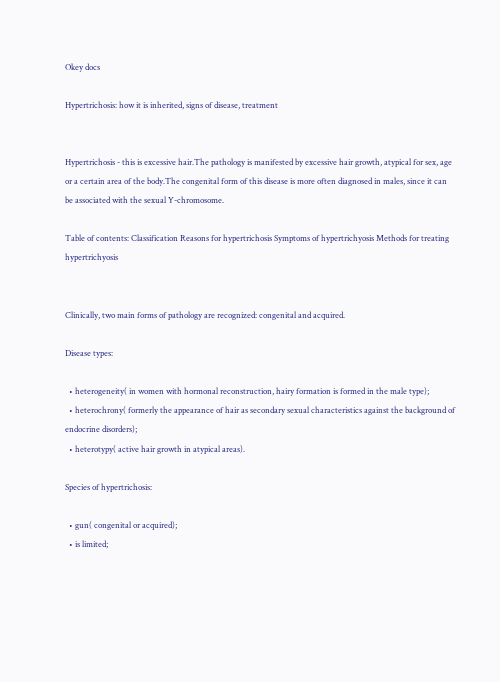Okey docs

Hypertrichosis: how it is inherited, signs of disease, treatment


Hypertrichosis - this is excessive hair.The pathology is manifested by excessive hair growth, atypical for sex, age or a certain area of the body.The congenital form of this disease is more often diagnosed in males, since it can be associated with the sexual Y-chromosome.

Table of contents: Classification Reasons for hypertrichosis Symptoms of hypertrichyosis Methods for treating hypertrichyosis


Clinically, two main forms of pathology are recognized: congenital and acquired.

Disease types:

  • heterogeneity( in women with hormonal reconstruction, hairy formation is formed in the male type);
  • heterochrony( formerly the appearance of hair as secondary sexual characteristics against the background of endocrine disorders);
  • heterotypy( active hair growth in atypical areas).

Species of hypertrichosis:

  • gun( congenital or acquired);
  • is limited;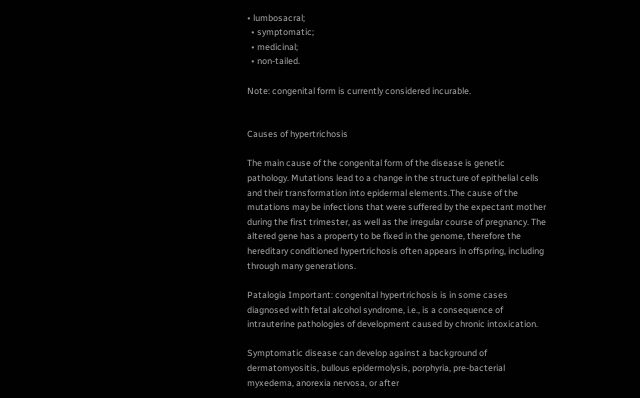• lumbosacral;
  • symptomatic;
  • medicinal;
  • non-tailed.

Note: congenital form is currently considered incurable.


Causes of hypertrichosis

The main cause of the congenital form of the disease is genetic pathology. Mutations lead to a change in the structure of epithelial cells and their transformation into epidermal elements.The cause of the mutations may be infections that were suffered by the expectant mother during the first trimester, as well as the irregular course of pregnancy. The altered gene has a property to be fixed in the genome, therefore the hereditary conditioned hypertrichosis often appears in offspring, including through many generations.

Patalogia Important: congenital hypertrichosis is in some cases diagnosed with fetal alcohol syndrome, i.e., is a consequence of intrauterine pathologies of development caused by chronic intoxication.

Symptomatic disease can develop against a background of dermatomyositis, bullous epidermolysis, porphyria, pre-bacterial myxedema, anorexia nervosa, or after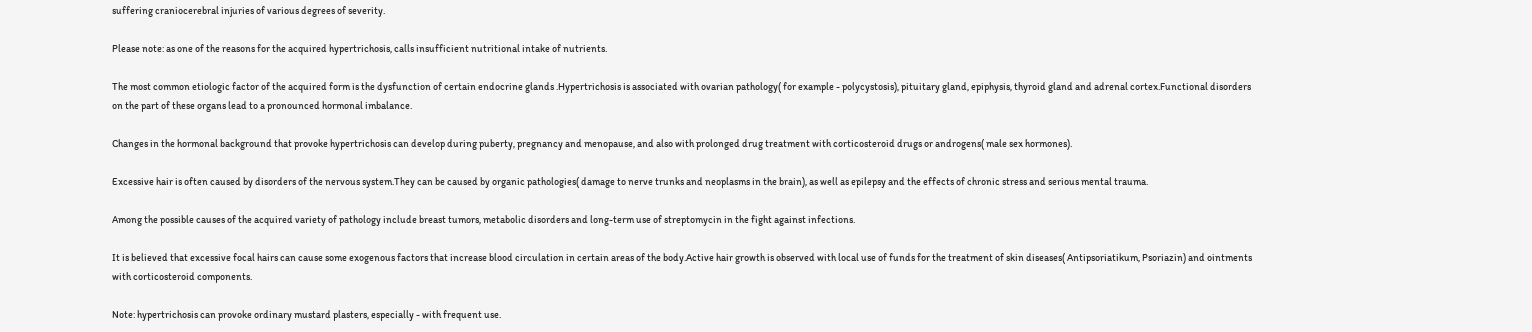suffering craniocerebral injuries of various degrees of severity.

Please note: as one of the reasons for the acquired hypertrichosis, calls insufficient nutritional intake of nutrients.

The most common etiologic factor of the acquired form is the dysfunction of certain endocrine glands .Hypertrichosis is associated with ovarian pathology( for example - polycystosis), pituitary gland, epiphysis, thyroid gland and adrenal cortex.Functional disorders on the part of these organs lead to a pronounced hormonal imbalance.

Changes in the hormonal background that provoke hypertrichosis can develop during puberty, pregnancy and menopause, and also with prolonged drug treatment with corticosteroid drugs or androgens( male sex hormones).

Excessive hair is often caused by disorders of the nervous system.They can be caused by organic pathologies( damage to nerve trunks and neoplasms in the brain), as well as epilepsy and the effects of chronic stress and serious mental trauma.

Among the possible causes of the acquired variety of pathology include breast tumors, metabolic disorders and long-term use of streptomycin in the fight against infections.

It is believed that excessive focal hairs can cause some exogenous factors that increase blood circulation in certain areas of the body.Active hair growth is observed with local use of funds for the treatment of skin diseases( Antipsoriatikum, Psoriazin) and ointments with corticosteroid components.

Note: hypertrichosis can provoke ordinary mustard plasters, especially - with frequent use.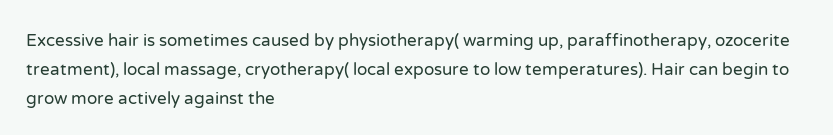Excessive hair is sometimes caused by physiotherapy( warming up, paraffinotherapy, ozocerite treatment), local massage, cryotherapy( local exposure to low temperatures). Hair can begin to grow more actively against the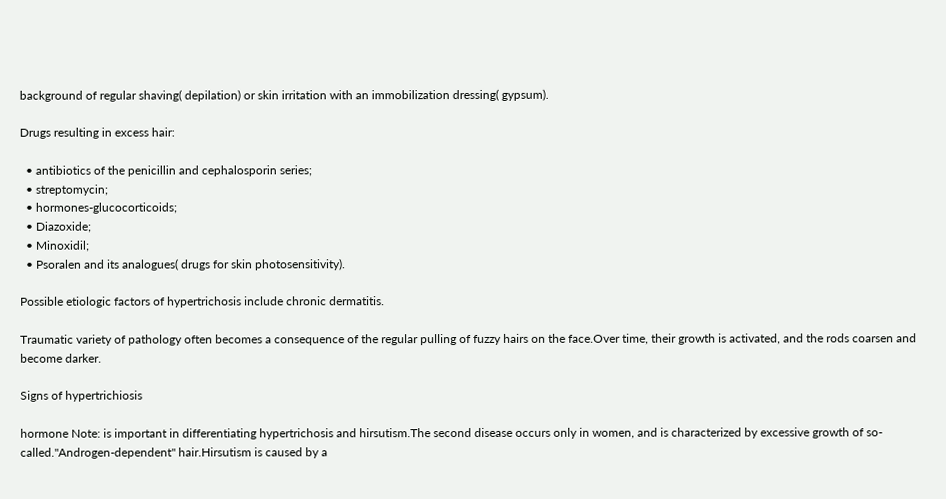background of regular shaving( depilation) or skin irritation with an immobilization dressing( gypsum).

Drugs resulting in excess hair:

  • antibiotics of the penicillin and cephalosporin series;
  • streptomycin;
  • hormones-glucocorticoids;
  • Diazoxide;
  • Minoxidil;
  • Psoralen and its analogues( drugs for skin photosensitivity).

Possible etiologic factors of hypertrichosis include chronic dermatitis.

Traumatic variety of pathology often becomes a consequence of the regular pulling of fuzzy hairs on the face.Over time, their growth is activated, and the rods coarsen and become darker.

Signs of hypertrichiosis

hormone Note: is important in differentiating hypertrichosis and hirsutism.The second disease occurs only in women, and is characterized by excessive growth of so-called."Androgen-dependent" hair.Hirsutism is caused by a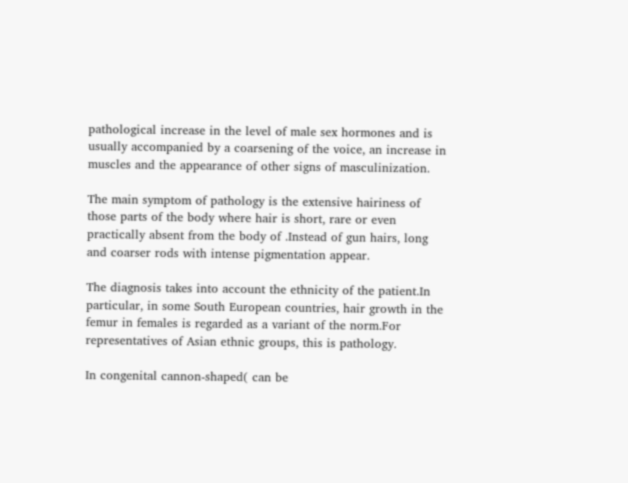pathological increase in the level of male sex hormones and is usually accompanied by a coarsening of the voice, an increase in muscles and the appearance of other signs of masculinization.

The main symptom of pathology is the extensive hairiness of those parts of the body where hair is short, rare or even practically absent from the body of .Instead of gun hairs, long and coarser rods with intense pigmentation appear.

The diagnosis takes into account the ethnicity of the patient.In particular, in some South European countries, hair growth in the femur in females is regarded as a variant of the norm.For representatives of Asian ethnic groups, this is pathology.

In congenital cannon-shaped( can be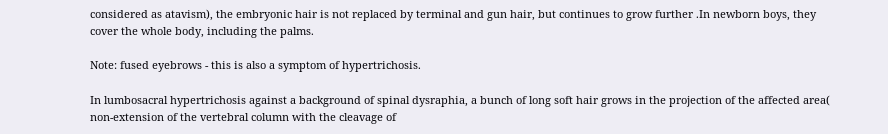considered as atavism), the embryonic hair is not replaced by terminal and gun hair, but continues to grow further .In newborn boys, they cover the whole body, including the palms.

Note: fused eyebrows - this is also a symptom of hypertrichosis.

In lumbosacral hypertrichosis against a background of spinal dysraphia, a bunch of long soft hair grows in the projection of the affected area( non-extension of the vertebral column with the cleavage of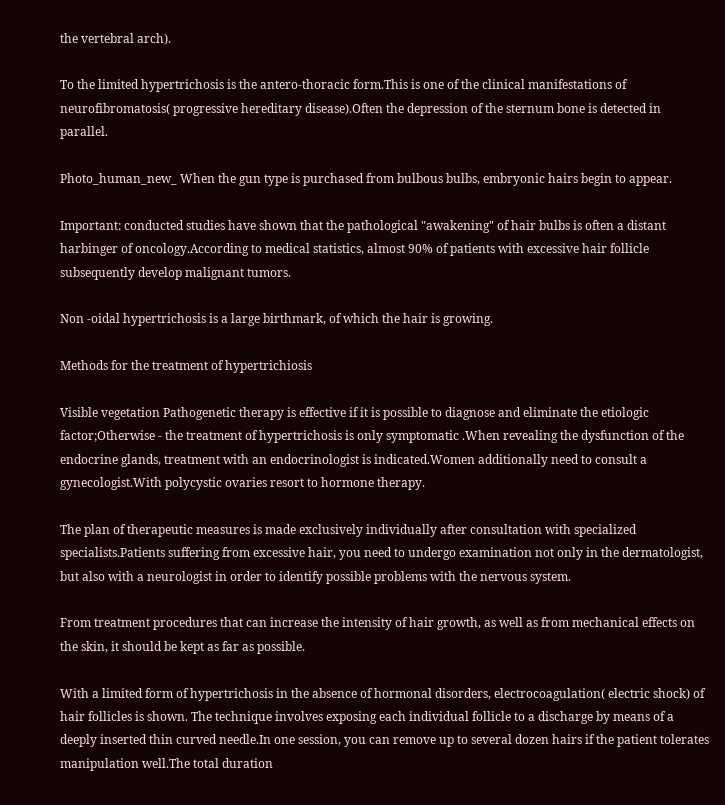the vertebral arch).

To the limited hypertrichosis is the antero-thoracic form.This is one of the clinical manifestations of neurofibromatosis( progressive hereditary disease).Often the depression of the sternum bone is detected in parallel.

Photo_human_new_ When the gun type is purchased from bulbous bulbs, embryonic hairs begin to appear.

Important: conducted studies have shown that the pathological "awakening" of hair bulbs is often a distant harbinger of oncology.According to medical statistics, almost 90% of patients with excessive hair follicle subsequently develop malignant tumors.

Non -oidal hypertrichosis is a large birthmark, of which the hair is growing.

Methods for the treatment of hypertrichiosis

Visible vegetation Pathogenetic therapy is effective if it is possible to diagnose and eliminate the etiologic factor;Otherwise - the treatment of hypertrichosis is only symptomatic .When revealing the dysfunction of the endocrine glands, treatment with an endocrinologist is indicated.Women additionally need to consult a gynecologist.With polycystic ovaries resort to hormone therapy.

The plan of therapeutic measures is made exclusively individually after consultation with specialized specialists.Patients suffering from excessive hair, you need to undergo examination not only in the dermatologist, but also with a neurologist in order to identify possible problems with the nervous system.

From treatment procedures that can increase the intensity of hair growth, as well as from mechanical effects on the skin, it should be kept as far as possible.

With a limited form of hypertrichosis in the absence of hormonal disorders, electrocoagulation( electric shock) of hair follicles is shown. The technique involves exposing each individual follicle to a discharge by means of a deeply inserted thin curved needle.In one session, you can remove up to several dozen hairs if the patient tolerates manipulation well.The total duration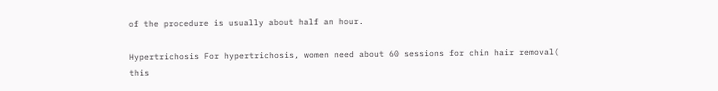of the procedure is usually about half an hour.

Hypertrichosis For hypertrichosis, women need about 60 sessions for chin hair removal( this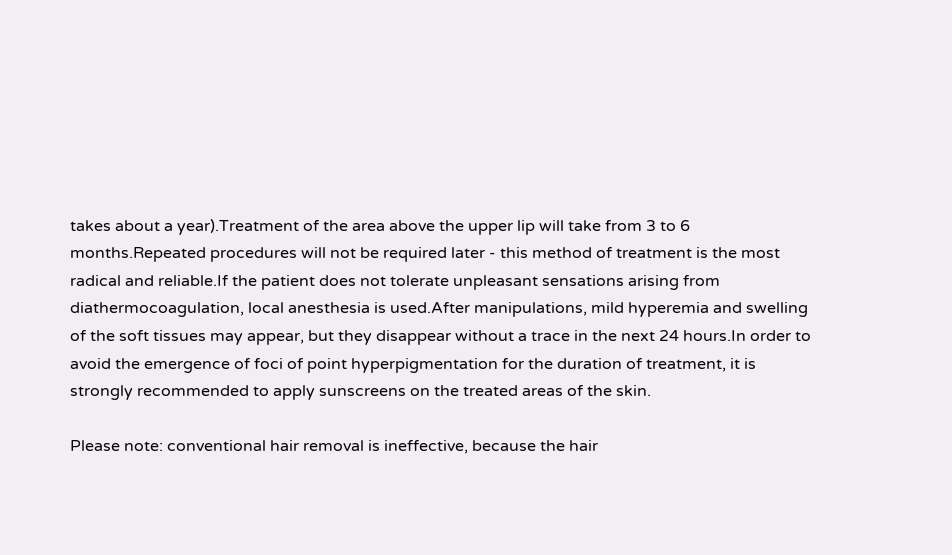takes about a year).Treatment of the area above the upper lip will take from 3 to 6 months.Repeated procedures will not be required later - this method of treatment is the most radical and reliable.If the patient does not tolerate unpleasant sensations arising from diathermocoagulation, local anesthesia is used.After manipulations, mild hyperemia and swelling of the soft tissues may appear, but they disappear without a trace in the next 24 hours.In order to avoid the emergence of foci of point hyperpigmentation for the duration of treatment, it is strongly recommended to apply sunscreens on the treated areas of the skin.

Please note: conventional hair removal is ineffective, because the hair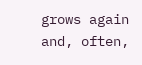grows again and, often,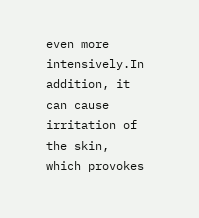even more intensively.In addition, it can cause irritation of the skin, which provokes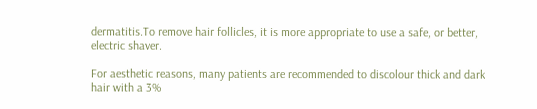dermatitis.To remove hair follicles, it is more appropriate to use a safe, or better, electric shaver.

For aesthetic reasons, many patients are recommended to discolour thick and dark hair with a 3%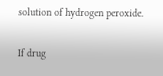solution of hydrogen peroxide.

If drug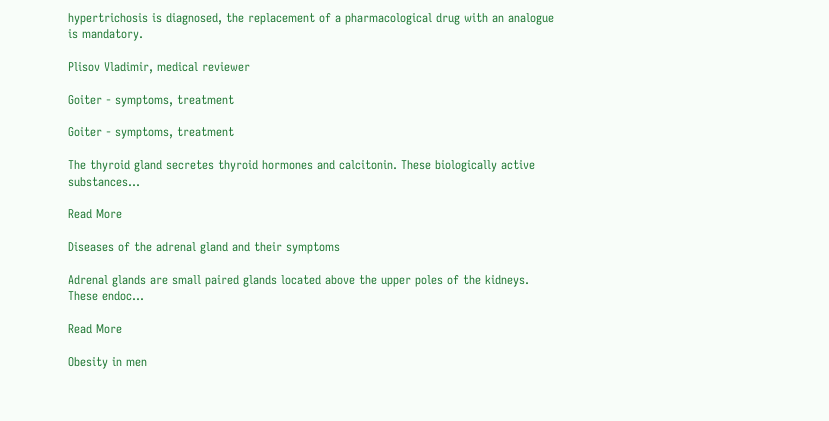hypertrichosis is diagnosed, the replacement of a pharmacological drug with an analogue is mandatory.

Plisov Vladimir, medical reviewer

Goiter - symptoms, treatment

Goiter - symptoms, treatment

The thyroid gland secretes thyroid hormones and calcitonin. These biologically active substances...

Read More

Diseases of the adrenal gland and their symptoms

Adrenal glands are small paired glands located above the upper poles of the kidneys. These endoc...

Read More

Obesity in men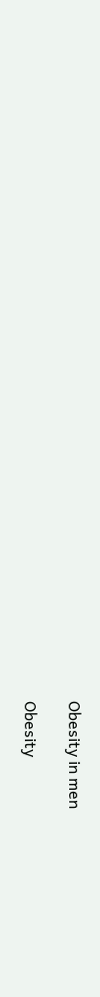Obesity in men

Obesity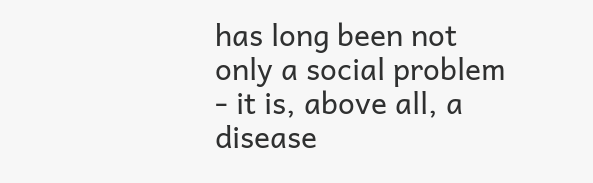has long been not only a social problem - it is, above all, a disease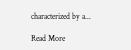characterized by a...

Read More